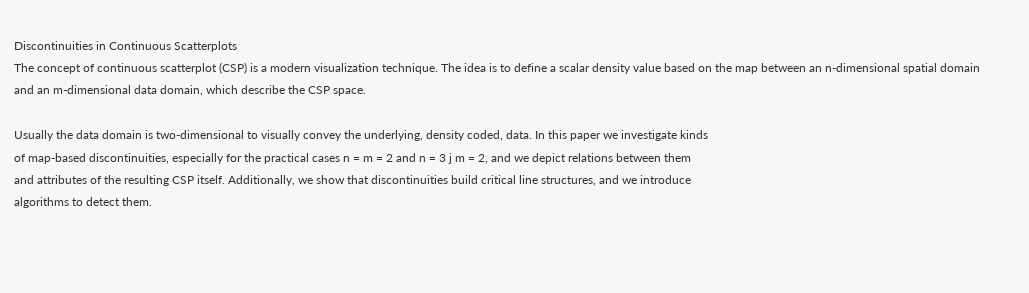Discontinuities in Continuous Scatterplots
The concept of continuous scatterplot (CSP) is a modern visualization technique. The idea is to define a scalar density value based on the map between an n-dimensional spatial domain and an m-dimensional data domain, which describe the CSP space.

Usually the data domain is two-dimensional to visually convey the underlying, density coded, data. In this paper we investigate kinds
of map-based discontinuities, especially for the practical cases n = m = 2 and n = 3 j m = 2, and we depict relations between them
and attributes of the resulting CSP itself. Additionally, we show that discontinuities build critical line structures, and we introduce
algorithms to detect them.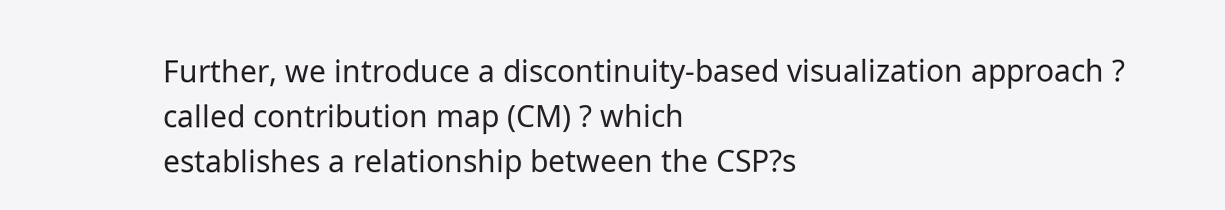Further, we introduce a discontinuity-based visualization approach ? called contribution map (CM) ? which
establishes a relationship between the CSP?s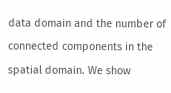data domain and the number of connected components in the spatial domain. We show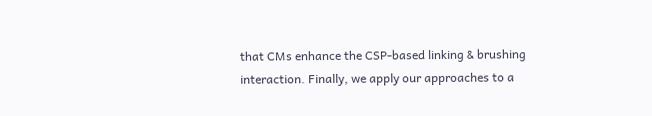that CMs enhance the CSP-based linking & brushing interaction. Finally, we apply our approaches to a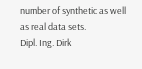number of synthetic as well
as real data sets.
Dipl. Ing. Dirk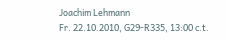Joachim Lehmann
Fr. 22.10.2010, G29-R335, 13:00 c.t.